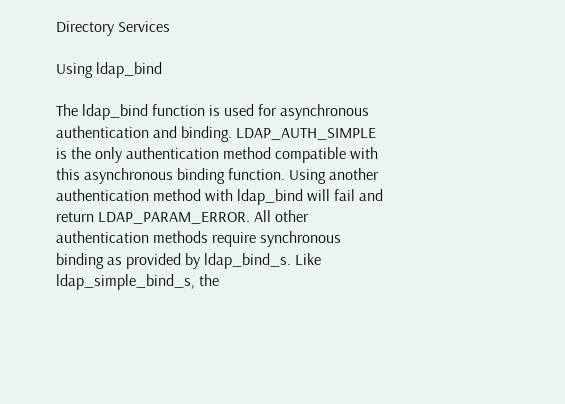Directory Services

Using ldap_bind

The ldap_bind function is used for asynchronous authentication and binding. LDAP_AUTH_SIMPLE is the only authentication method compatible with this asynchronous binding function. Using another authentication method with ldap_bind will fail and return LDAP_PARAM_ERROR. All other authentication methods require synchronous binding as provided by ldap_bind_s. Like ldap_simple_bind_s, the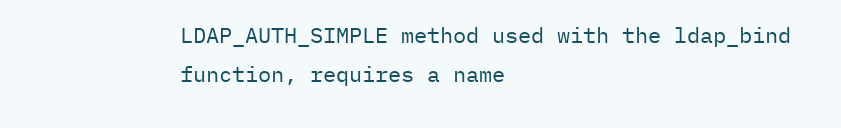LDAP_AUTH_SIMPLE method used with the ldap_bind function, requires a name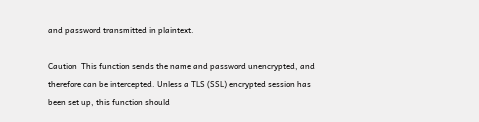and password transmitted in plaintext.

Caution  This function sends the name and password unencrypted, and therefore can be intercepted. Unless a TLS (SSL) encrypted session has been set up, this function should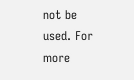not be used. For more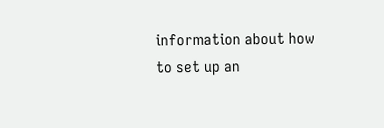information about how to set up an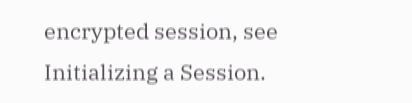encrypted session, see Initializing a Session.